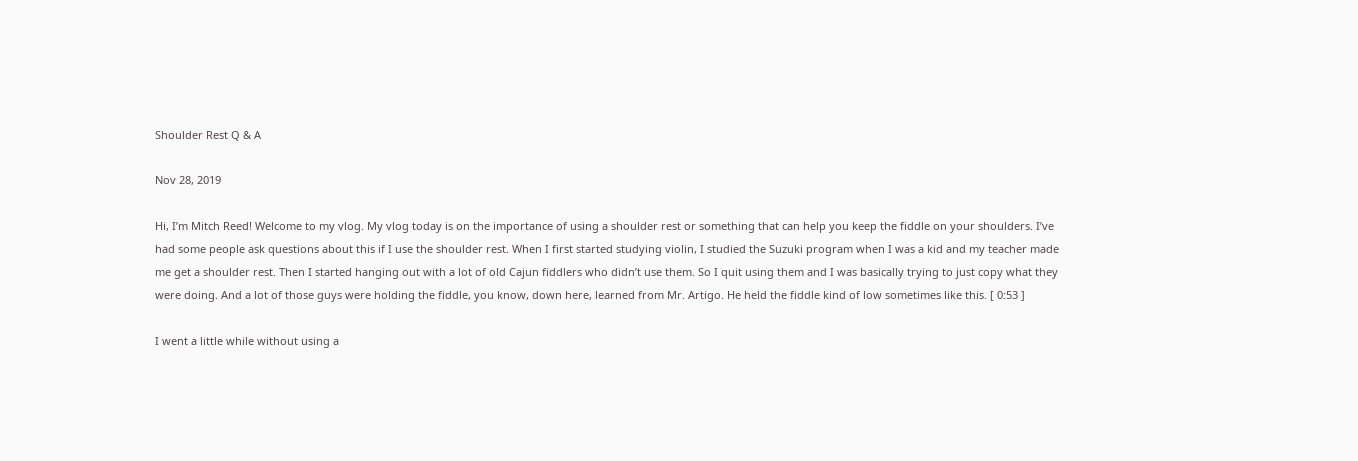Shoulder Rest Q & A

Nov 28, 2019

Hi, I’m Mitch Reed! Welcome to my vlog. My vlog today is on the importance of using a shoulder rest or something that can help you keep the fiddle on your shoulders. I’ve had some people ask questions about this if I use the shoulder rest. When I first started studying violin, I studied the Suzuki program when I was a kid and my teacher made me get a shoulder rest. Then I started hanging out with a lot of old Cajun fiddlers who didn’t use them. So I quit using them and I was basically trying to just copy what they were doing. And a lot of those guys were holding the fiddle, you know, down here, learned from Mr. Artigo. He held the fiddle kind of low sometimes like this. [ 0:53 ]

I went a little while without using a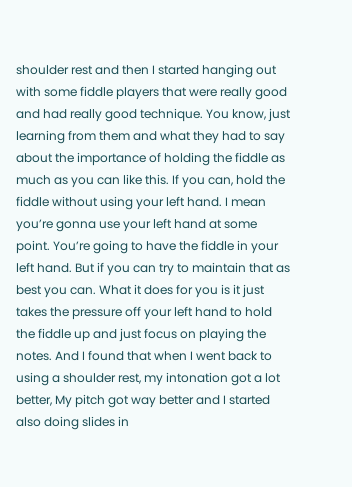shoulder rest and then I started hanging out with some fiddle players that were really good and had really good technique. You know, just learning from them and what they had to say about the importance of holding the fiddle as much as you can like this. If you can, hold the fiddle without using your left hand. I mean you’re gonna use your left hand at some point. You’re going to have the fiddle in your left hand. But if you can try to maintain that as best you can. What it does for you is it just takes the pressure off your left hand to hold the fiddle up and just focus on playing the notes. And I found that when I went back to using a shoulder rest, my intonation got a lot better, My pitch got way better and I started also doing slides in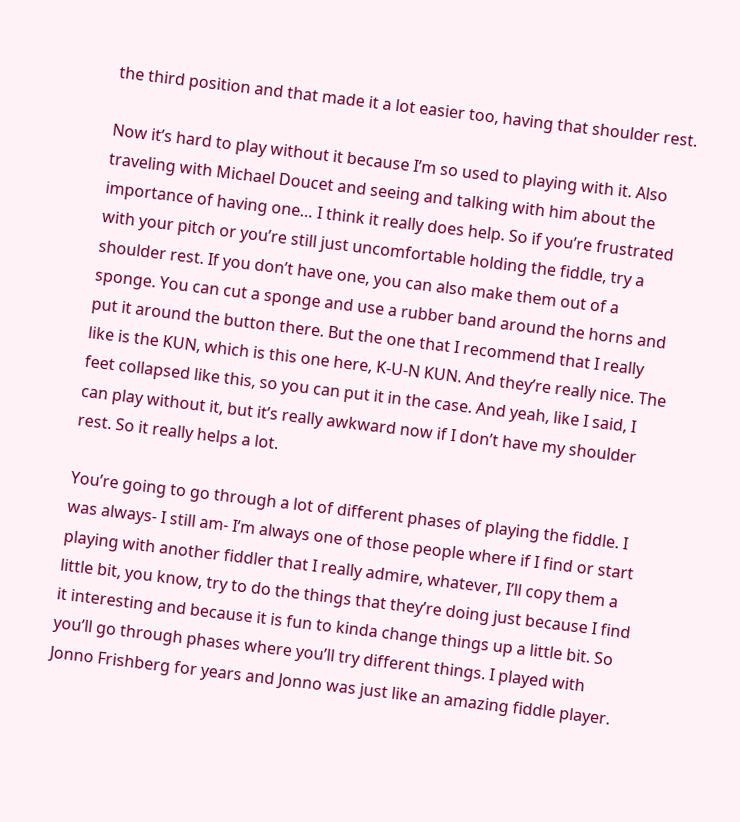the third position and that made it a lot easier too, having that shoulder rest.

Now it’s hard to play without it because I’m so used to playing with it. Also traveling with Michael Doucet and seeing and talking with him about the importance of having one… I think it really does help. So if you’re frustrated with your pitch or you’re still just uncomfortable holding the fiddle, try a shoulder rest. If you don’t have one, you can also make them out of a sponge. You can cut a sponge and use a rubber band around the horns and put it around the button there. But the one that I recommend that I really like is the KUN, which is this one here, K-U-N KUN. And they’re really nice. The feet collapsed like this, so you can put it in the case. And yeah, like I said, I can play without it, but it’s really awkward now if I don’t have my shoulder rest. So it really helps a lot.

You’re going to go through a lot of different phases of playing the fiddle. I was always- I still am- I’m always one of those people where if I find or start playing with another fiddler that I really admire, whatever, I’ll copy them a little bit, you know, try to do the things that they’re doing just because I find it interesting and because it is fun to kinda change things up a little bit. So you’ll go through phases where you’ll try different things. I played with Jonno Frishberg for years and Jonno was just like an amazing fiddle player.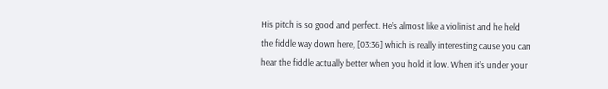His pitch is so good and perfect. He’s almost like a violinist and he held the fiddle way down here, [03:36] which is really interesting cause you can hear the fiddle actually better when you hold it low. When it’s under your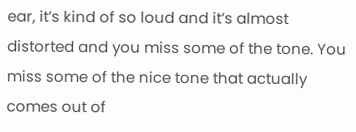ear, it’s kind of so loud and it’s almost distorted and you miss some of the tone. You miss some of the nice tone that actually comes out of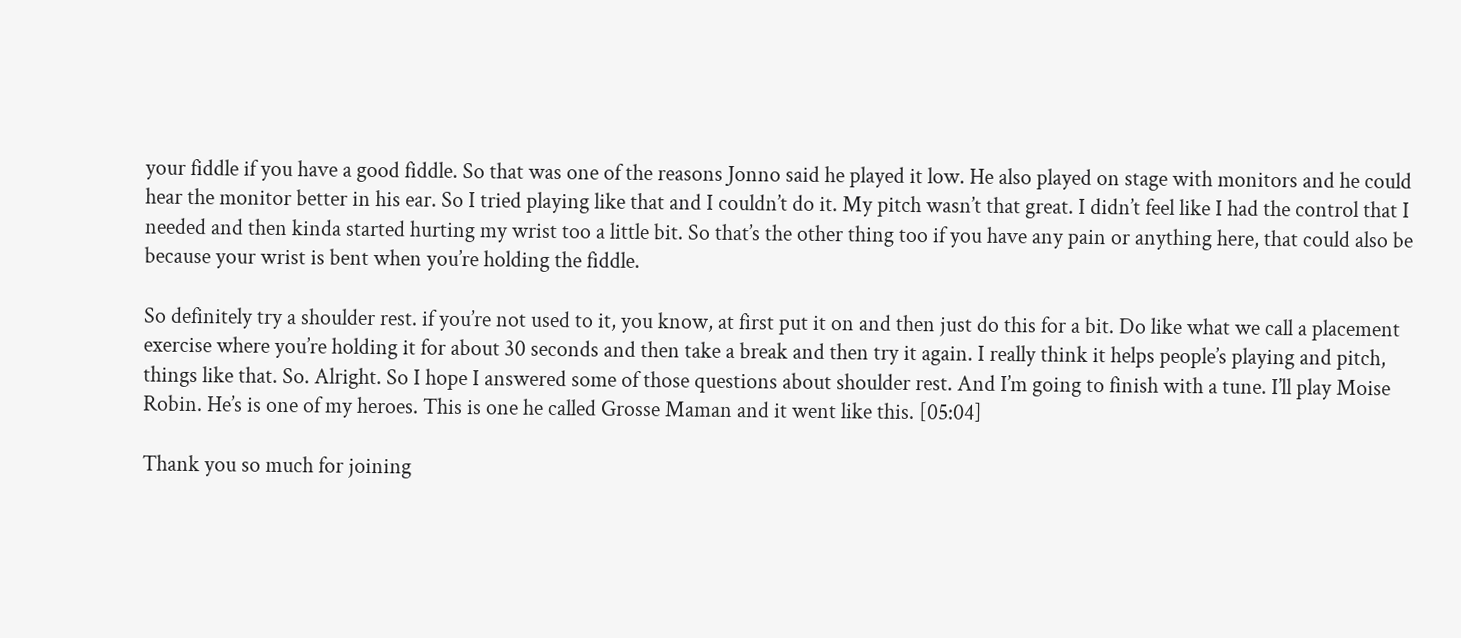your fiddle if you have a good fiddle. So that was one of the reasons Jonno said he played it low. He also played on stage with monitors and he could hear the monitor better in his ear. So I tried playing like that and I couldn’t do it. My pitch wasn’t that great. I didn’t feel like I had the control that I needed and then kinda started hurting my wrist too a little bit. So that’s the other thing too if you have any pain or anything here, that could also be because your wrist is bent when you’re holding the fiddle.

So definitely try a shoulder rest. if you’re not used to it, you know, at first put it on and then just do this for a bit. Do like what we call a placement exercise where you’re holding it for about 30 seconds and then take a break and then try it again. I really think it helps people’s playing and pitch, things like that. So. Alright. So I hope I answered some of those questions about shoulder rest. And I’m going to finish with a tune. I’ll play Moise Robin. He’s is one of my heroes. This is one he called Grosse Maman and it went like this. [05:04]

Thank you so much for joining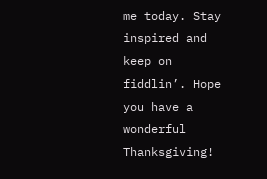me today. Stay inspired and keep on fiddlin’. Hope you have a wonderful Thanksgiving!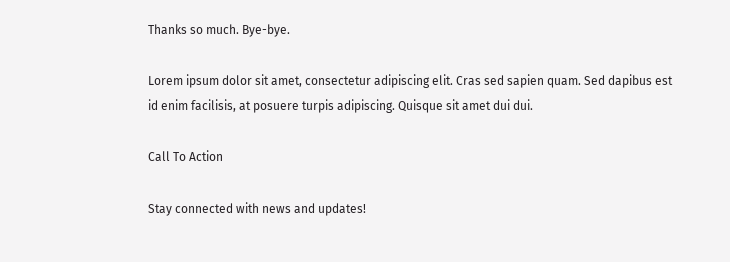Thanks so much. Bye-bye.

Lorem ipsum dolor sit amet, consectetur adipiscing elit. Cras sed sapien quam. Sed dapibus est id enim facilisis, at posuere turpis adipiscing. Quisque sit amet dui dui.

Call To Action

Stay connected with news and updates!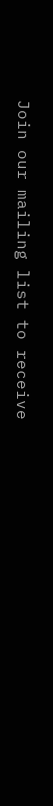Join our mailing list to receive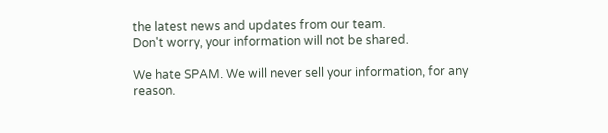the latest news and updates from our team.
Don't worry, your information will not be shared.

We hate SPAM. We will never sell your information, for any reason.